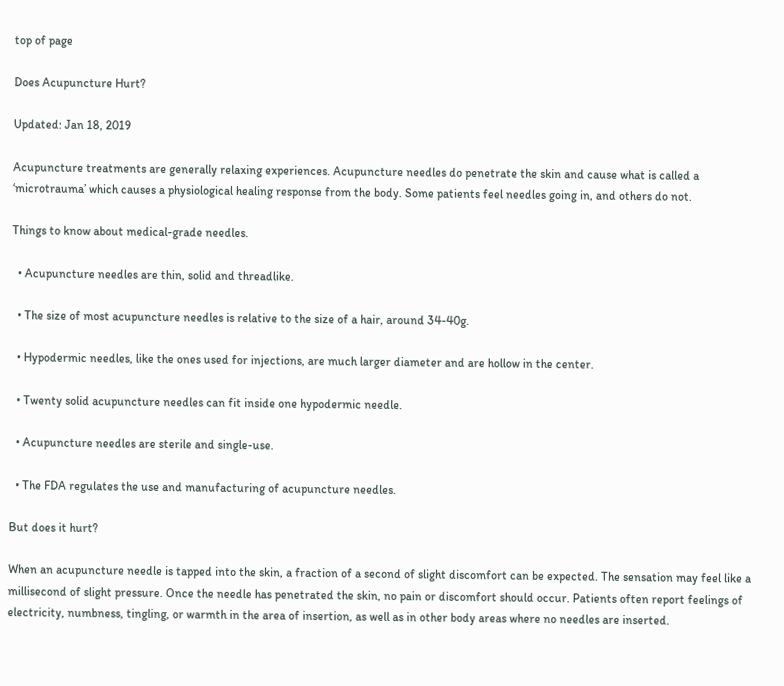top of page

Does Acupuncture Hurt?

Updated: Jan 18, 2019

Acupuncture treatments are generally relaxing experiences. Acupuncture needles do penetrate the skin and cause what is called a ‘microtrauma’ which causes a physiological healing response from the body. Some patients feel needles going in, and others do not.

Things to know about medical-grade needles.

  • Acupuncture needles are thin, solid and threadlike.

  • The size of most acupuncture needles is relative to the size of a hair, around 34-40g.

  • Hypodermic needles, like the ones used for injections, are much larger diameter and are hollow in the center.

  • Twenty solid acupuncture needles can fit inside one hypodermic needle.

  • Acupuncture needles are sterile and single-use.

  • The FDA regulates the use and manufacturing of acupuncture needles.

But does it hurt?

When an acupuncture needle is tapped into the skin, a fraction of a second of slight discomfort can be expected. The sensation may feel like a millisecond of slight pressure. Once the needle has penetrated the skin, no pain or discomfort should occur. Patients often report feelings of electricity, numbness, tingling, or warmth in the area of insertion, as well as in other body areas where no needles are inserted.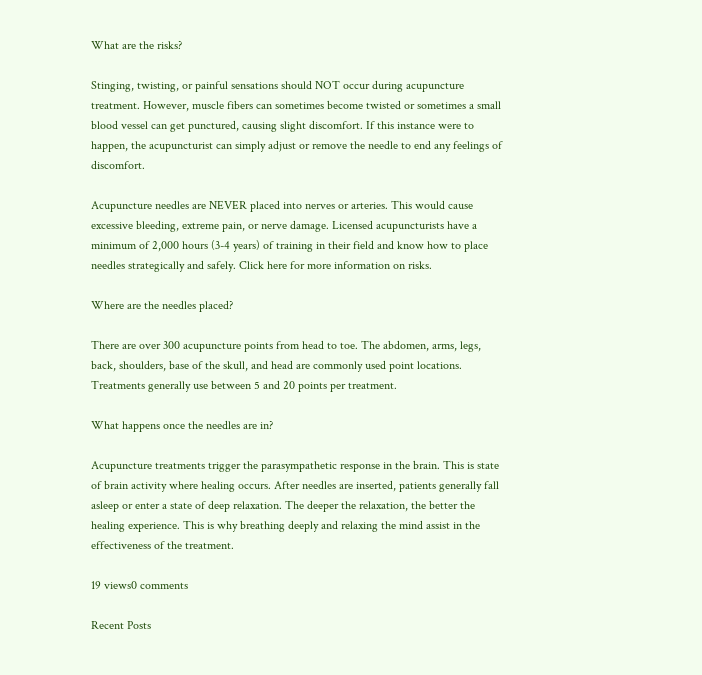What are the risks?

Stinging, twisting, or painful sensations should NOT occur during acupuncture treatment. However, muscle fibers can sometimes become twisted or sometimes a small blood vessel can get punctured, causing slight discomfort. If this instance were to happen, the acupuncturist can simply adjust or remove the needle to end any feelings of discomfort.

Acupuncture needles are NEVER placed into nerves or arteries. This would cause excessive bleeding, extreme pain, or nerve damage. Licensed acupuncturists have a minimum of 2,000 hours (3-4 years) of training in their field and know how to place needles strategically and safely. Click here for more information on risks.

Where are the needles placed?

There are over 300 acupuncture points from head to toe. The abdomen, arms, legs, back, shoulders, base of the skull, and head are commonly used point locations. Treatments generally use between 5 and 20 points per treatment.

What happens once the needles are in?

Acupuncture treatments trigger the parasympathetic response in the brain. This is state of brain activity where healing occurs. After needles are inserted, patients generally fall asleep or enter a state of deep relaxation. The deeper the relaxation, the better the healing experience. This is why breathing deeply and relaxing the mind assist in the effectiveness of the treatment.

19 views0 comments

Recent Posts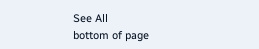See All
bottom of page